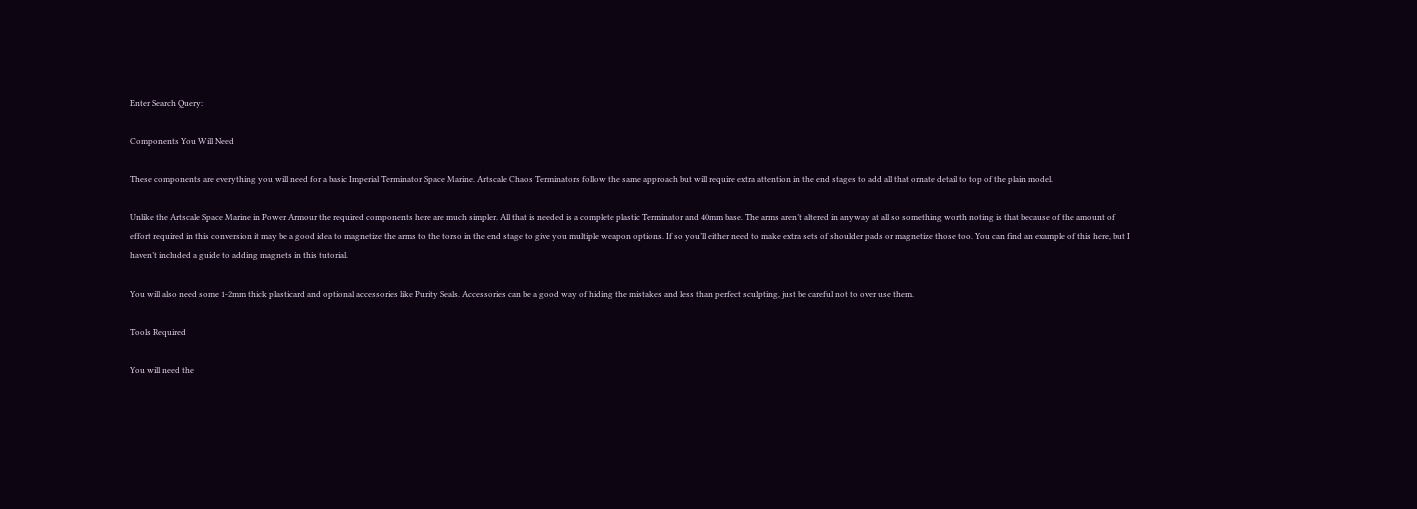Enter Search Query:

Components You Will Need

These components are everything you will need for a basic Imperial Terminator Space Marine. Artscale Chaos Terminators follow the same approach but will require extra attention in the end stages to add all that ornate detail to top of the plain model.

Unlike the Artscale Space Marine in Power Armour the required components here are much simpler. All that is needed is a complete plastic Terminator and 40mm base. The arms aren’t altered in anyway at all so something worth noting is that because of the amount of effort required in this conversion it may be a good idea to magnetize the arms to the torso in the end stage to give you multiple weapon options. If so you’ll either need to make extra sets of shoulder pads or magnetize those too. You can find an example of this here, but I haven’t included a guide to adding magnets in this tutorial.

You will also need some 1-2mm thick plasticard and optional accessories like Purity Seals. Accessories can be a good way of hiding the mistakes and less than perfect sculpting, just be careful not to over use them.

Tools Required

You will need the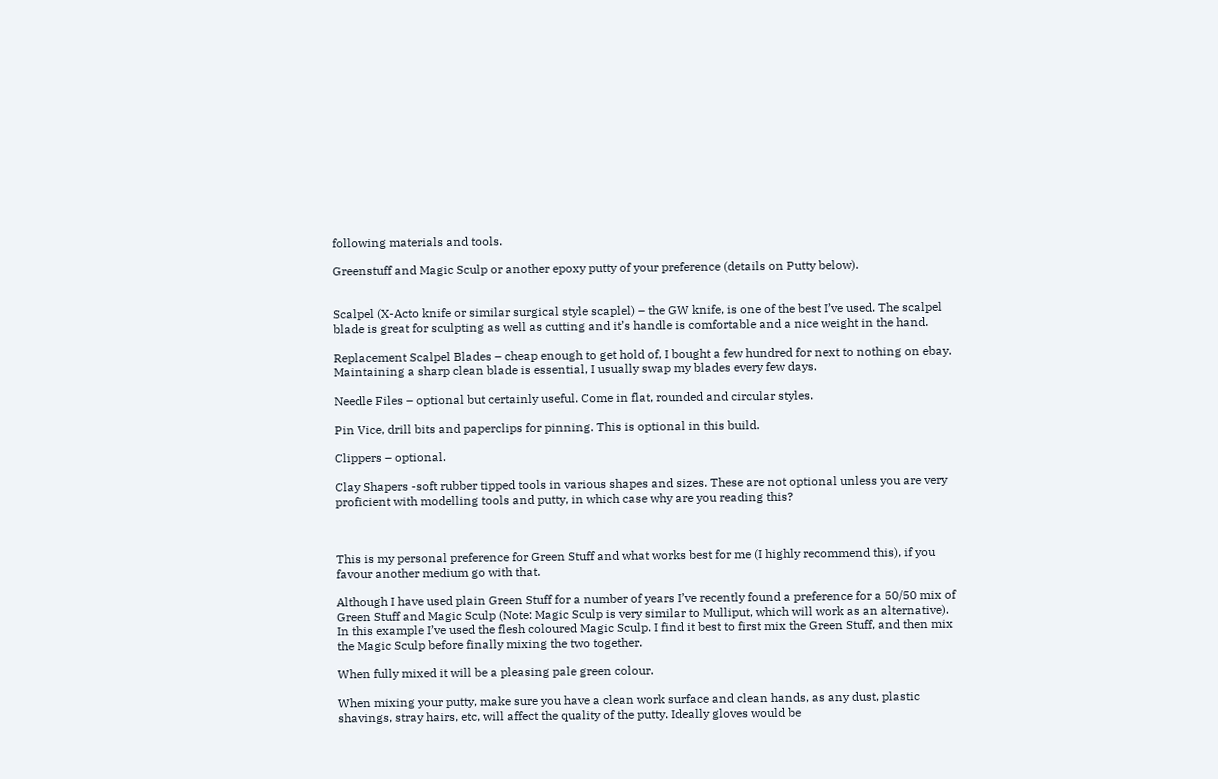following materials and tools.

Greenstuff and Magic Sculp or another epoxy putty of your preference (details on Putty below).


Scalpel (X-Acto knife or similar surgical style scaplel) – the GW knife, is one of the best I’ve used. The scalpel blade is great for sculpting as well as cutting and it’s handle is comfortable and a nice weight in the hand.

Replacement Scalpel Blades – cheap enough to get hold of, I bought a few hundred for next to nothing on ebay. Maintaining a sharp clean blade is essential, I usually swap my blades every few days.

Needle Files – optional but certainly useful. Come in flat, rounded and circular styles.

Pin Vice, drill bits and paperclips for pinning. This is optional in this build.

Clippers – optional.

Clay Shapers -soft rubber tipped tools in various shapes and sizes. These are not optional unless you are very proficient with modelling tools and putty, in which case why are you reading this?



This is my personal preference for Green Stuff and what works best for me (I highly recommend this), if you favour another medium go with that.

Although I have used plain Green Stuff for a number of years I’ve recently found a preference for a 50/50 mix of Green Stuff and Magic Sculp (Note: Magic Sculp is very similar to Mulliput, which will work as an alternative). In this example I’ve used the flesh coloured Magic Sculp. I find it best to first mix the Green Stuff, and then mix the Magic Sculp before finally mixing the two together.

When fully mixed it will be a pleasing pale green colour.

When mixing your putty, make sure you have a clean work surface and clean hands, as any dust, plastic shavings, stray hairs, etc, will affect the quality of the putty. Ideally gloves would be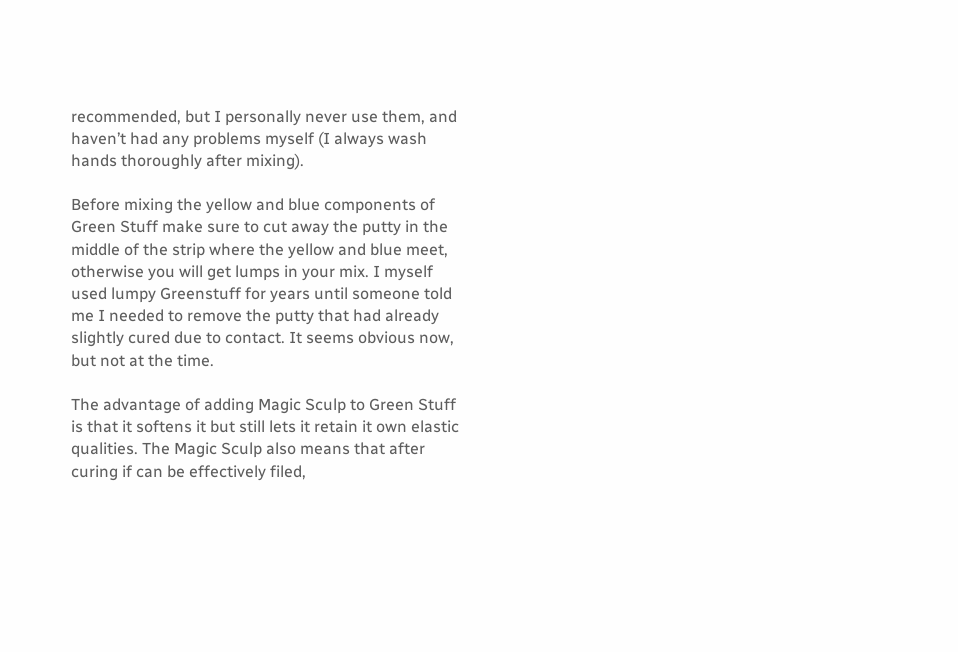recommended, but I personally never use them, and haven’t had any problems myself (I always wash hands thoroughly after mixing).

Before mixing the yellow and blue components of Green Stuff make sure to cut away the putty in the middle of the strip where the yellow and blue meet, otherwise you will get lumps in your mix. I myself used lumpy Greenstuff for years until someone told me I needed to remove the putty that had already slightly cured due to contact. It seems obvious now, but not at the time.

The advantage of adding Magic Sculp to Green Stuff is that it softens it but still lets it retain it own elastic qualities. The Magic Sculp also means that after curing if can be effectively filed,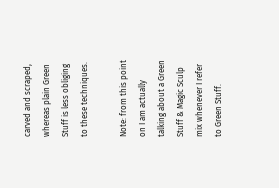carved and scraped, whereas plain Green Stuff is less obliging to these techniques.

Note: from this point on I am actually talking about a Green Stuff & Magic Sculp mix whenever I refer to Green Stuff.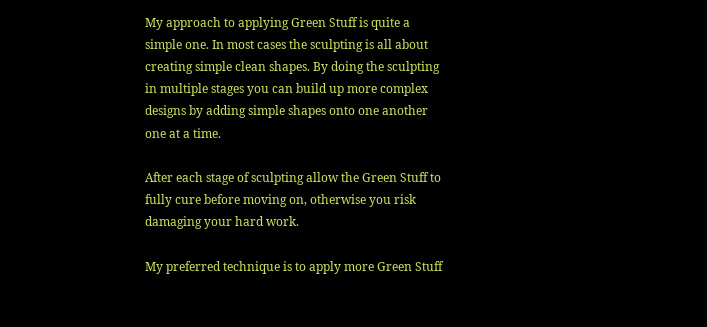My approach to applying Green Stuff is quite a simple one. In most cases the sculpting is all about creating simple clean shapes. By doing the sculpting in multiple stages you can build up more complex designs by adding simple shapes onto one another one at a time.

After each stage of sculpting allow the Green Stuff to fully cure before moving on, otherwise you risk damaging your hard work.

My preferred technique is to apply more Green Stuff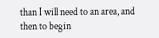than I will need to an area, and then to begin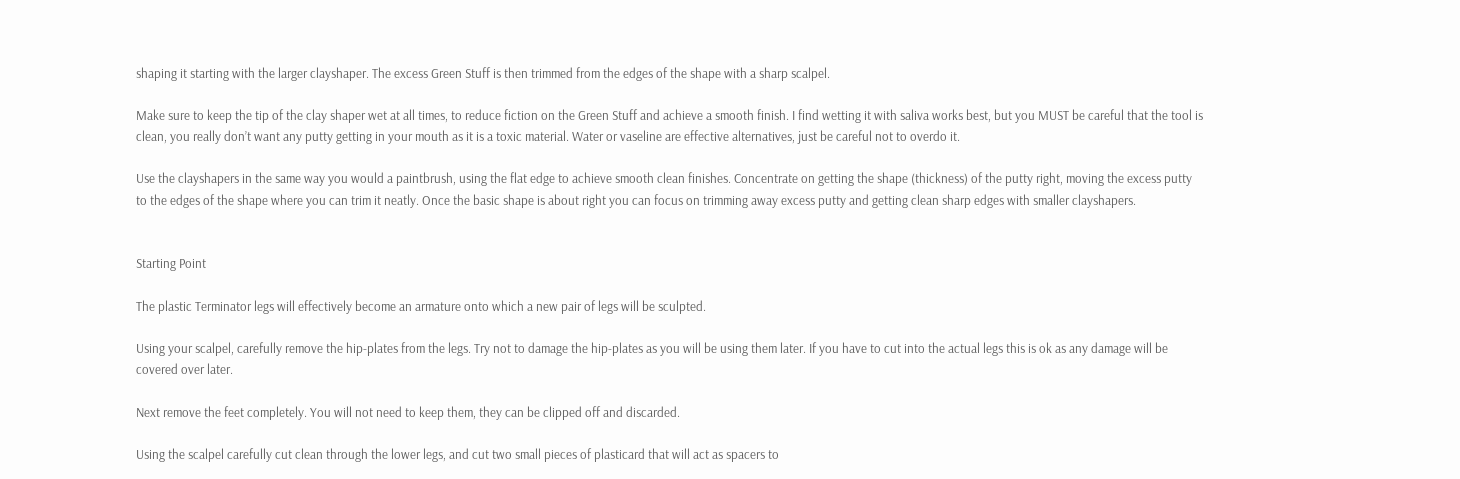shaping it starting with the larger clayshaper. The excess Green Stuff is then trimmed from the edges of the shape with a sharp scalpel.

Make sure to keep the tip of the clay shaper wet at all times, to reduce fiction on the Green Stuff and achieve a smooth finish. I find wetting it with saliva works best, but you MUST be careful that the tool is clean, you really don’t want any putty getting in your mouth as it is a toxic material. Water or vaseline are effective alternatives, just be careful not to overdo it.

Use the clayshapers in the same way you would a paintbrush, using the flat edge to achieve smooth clean finishes. Concentrate on getting the shape (thickness) of the putty right, moving the excess putty to the edges of the shape where you can trim it neatly. Once the basic shape is about right you can focus on trimming away excess putty and getting clean sharp edges with smaller clayshapers.


Starting Point

The plastic Terminator legs will effectively become an armature onto which a new pair of legs will be sculpted.

Using your scalpel, carefully remove the hip-plates from the legs. Try not to damage the hip-plates as you will be using them later. If you have to cut into the actual legs this is ok as any damage will be covered over later.

Next remove the feet completely. You will not need to keep them, they can be clipped off and discarded.

Using the scalpel carefully cut clean through the lower legs, and cut two small pieces of plasticard that will act as spacers to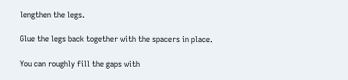lengthen the legs.

Glue the legs back together with the spacers in place.

You can roughly fill the gaps with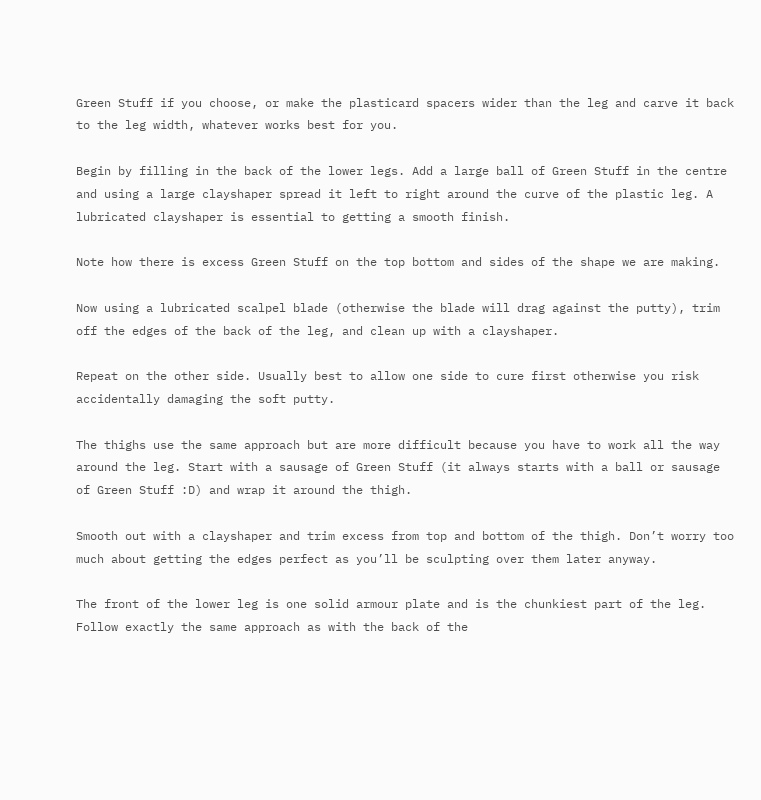Green Stuff if you choose, or make the plasticard spacers wider than the leg and carve it back to the leg width, whatever works best for you.

Begin by filling in the back of the lower legs. Add a large ball of Green Stuff in the centre and using a large clayshaper spread it left to right around the curve of the plastic leg. A lubricated clayshaper is essential to getting a smooth finish.

Note how there is excess Green Stuff on the top bottom and sides of the shape we are making.

Now using a lubricated scalpel blade (otherwise the blade will drag against the putty), trim off the edges of the back of the leg, and clean up with a clayshaper.

Repeat on the other side. Usually best to allow one side to cure first otherwise you risk accidentally damaging the soft putty.

The thighs use the same approach but are more difficult because you have to work all the way around the leg. Start with a sausage of Green Stuff (it always starts with a ball or sausage of Green Stuff :D) and wrap it around the thigh.

Smooth out with a clayshaper and trim excess from top and bottom of the thigh. Don’t worry too much about getting the edges perfect as you’ll be sculpting over them later anyway.

The front of the lower leg is one solid armour plate and is the chunkiest part of the leg. Follow exactly the same approach as with the back of the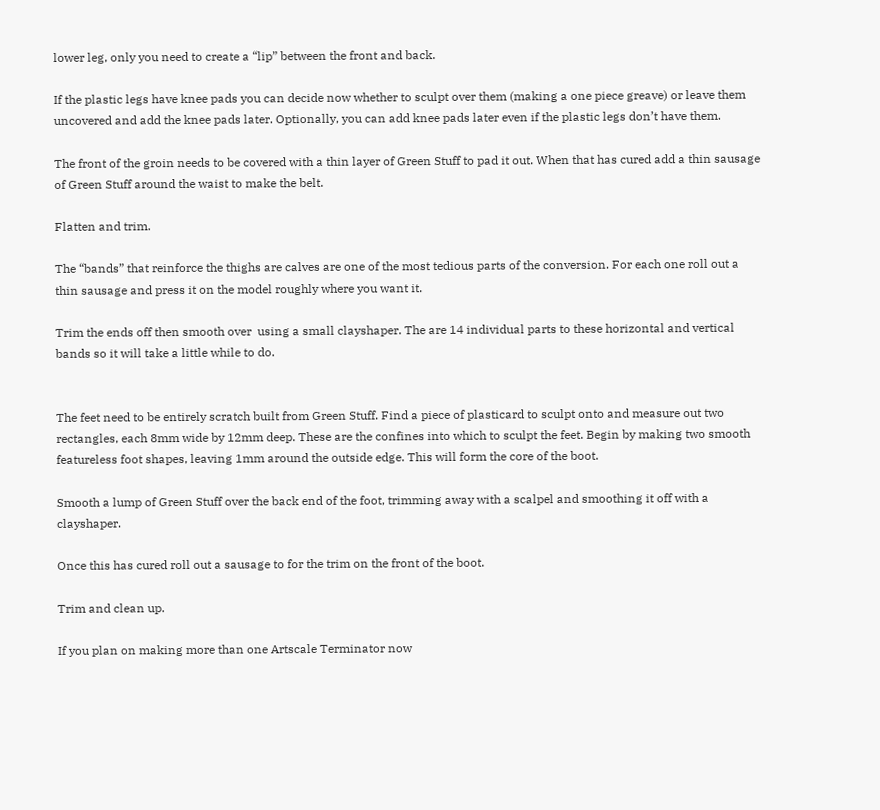lower leg, only you need to create a “lip” between the front and back.

If the plastic legs have knee pads you can decide now whether to sculpt over them (making a one piece greave) or leave them uncovered and add the knee pads later. Optionally, you can add knee pads later even if the plastic legs don’t have them.

The front of the groin needs to be covered with a thin layer of Green Stuff to pad it out. When that has cured add a thin sausage of Green Stuff around the waist to make the belt.

Flatten and trim.

The “bands” that reinforce the thighs are calves are one of the most tedious parts of the conversion. For each one roll out a thin sausage and press it on the model roughly where you want it.

Trim the ends off then smooth over  using a small clayshaper. The are 14 individual parts to these horizontal and vertical bands so it will take a little while to do.


The feet need to be entirely scratch built from Green Stuff. Find a piece of plasticard to sculpt onto and measure out two rectangles, each 8mm wide by 12mm deep. These are the confines into which to sculpt the feet. Begin by making two smooth featureless foot shapes, leaving 1mm around the outside edge. This will form the core of the boot.

Smooth a lump of Green Stuff over the back end of the foot, trimming away with a scalpel and smoothing it off with a clayshaper.

Once this has cured roll out a sausage to for the trim on the front of the boot.

Trim and clean up.

If you plan on making more than one Artscale Terminator now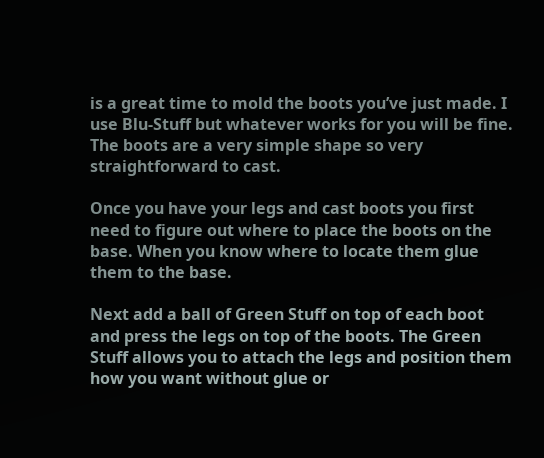is a great time to mold the boots you’ve just made. I use Blu-Stuff but whatever works for you will be fine. The boots are a very simple shape so very straightforward to cast.

Once you have your legs and cast boots you first need to figure out where to place the boots on the base. When you know where to locate them glue them to the base.

Next add a ball of Green Stuff on top of each boot and press the legs on top of the boots. The Green Stuff allows you to attach the legs and position them how you want without glue or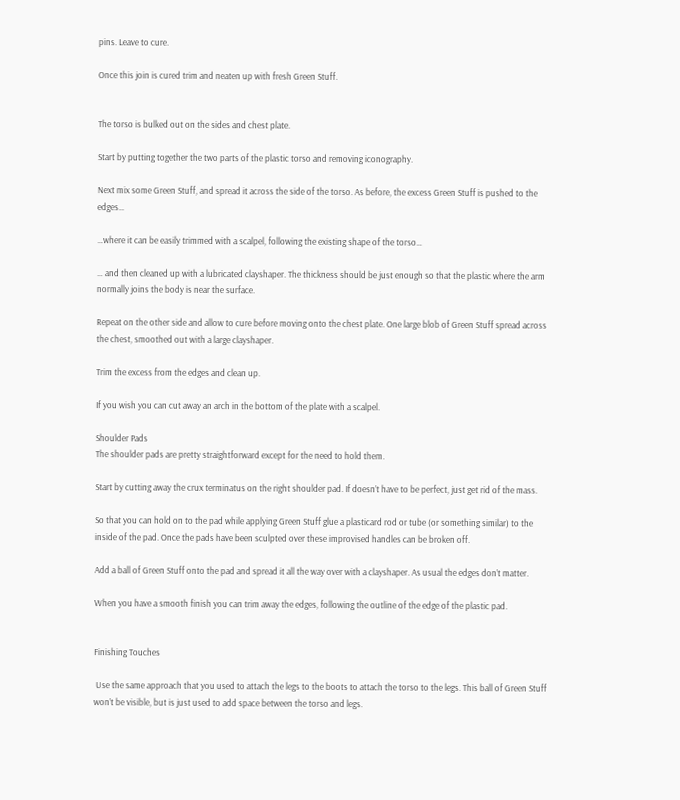pins. Leave to cure.

Once this join is cured trim and neaten up with fresh Green Stuff.


The torso is bulked out on the sides and chest plate.

Start by putting together the two parts of the plastic torso and removing iconography.

Next mix some Green Stuff, and spread it across the side of the torso. As before, the excess Green Stuff is pushed to the edges…

…where it can be easily trimmed with a scalpel, following the existing shape of the torso…

… and then cleaned up with a lubricated clayshaper. The thickness should be just enough so that the plastic where the arm normally joins the body is near the surface.

Repeat on the other side and allow to cure before moving onto the chest plate. One large blob of Green Stuff spread across the chest, smoothed out with a large clayshaper.

Trim the excess from the edges and clean up.

If you wish you can cut away an arch in the bottom of the plate with a scalpel.

Shoulder Pads
The shoulder pads are pretty straightforward except for the need to hold them.

Start by cutting away the crux terminatus on the right shoulder pad. If doesn’t have to be perfect, just get rid of the mass.

So that you can hold on to the pad while applying Green Stuff glue a plasticard rod or tube (or something similar) to the inside of the pad. Once the pads have been sculpted over these improvised handles can be broken off.

Add a ball of Green Stuff onto the pad and spread it all the way over with a clayshaper. As usual the edges don’t matter.

When you have a smooth finish you can trim away the edges, following the outline of the edge of the plastic pad.


Finishing Touches

 Use the same approach that you used to attach the legs to the boots to attach the torso to the legs. This ball of Green Stuff won’t be visible, but is just used to add space between the torso and legs.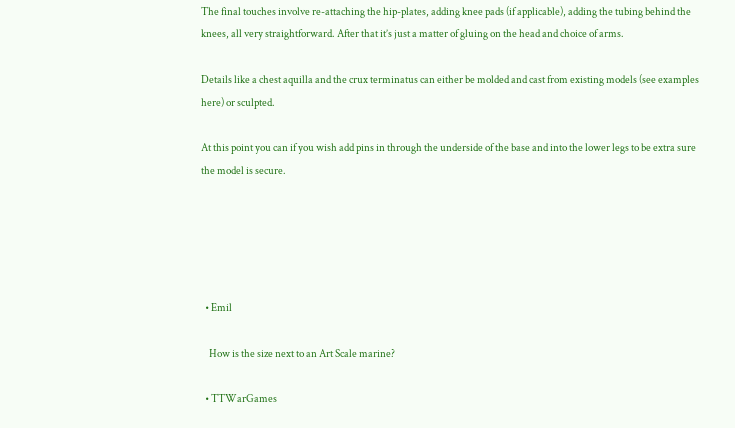The final touches involve re-attaching the hip-plates, adding knee pads (if applicable), adding the tubing behind the knees, all very straightforward. After that it’s just a matter of gluing on the head and choice of arms.

Details like a chest aquilla and the crux terminatus can either be molded and cast from existing models (see examples here) or sculpted.

At this point you can if you wish add pins in through the underside of the base and into the lower legs to be extra sure the model is secure.





  • Emil

    How is the size next to an Art Scale marine?

  • TTWarGames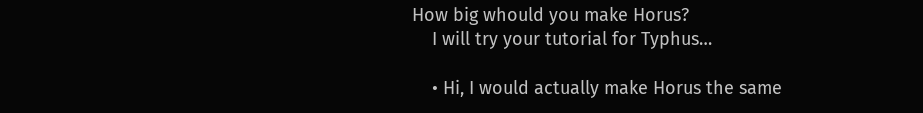How big whould you make Horus?
    I will try your tutorial for Typhus…

    • Hi, I would actually make Horus the same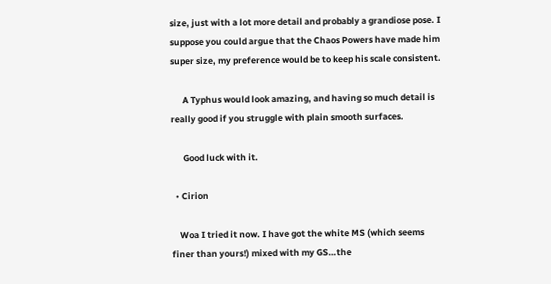size, just with a lot more detail and probably a grandiose pose. I suppose you could argue that the Chaos Powers have made him super size, my preference would be to keep his scale consistent.

      A Typhus would look amazing, and having so much detail is really good if you struggle with plain smooth surfaces.

      Good luck with it.

  • Cirion

    Woa I tried it now. I have got the white MS (which seems finer than yours!) mixed with my GS…the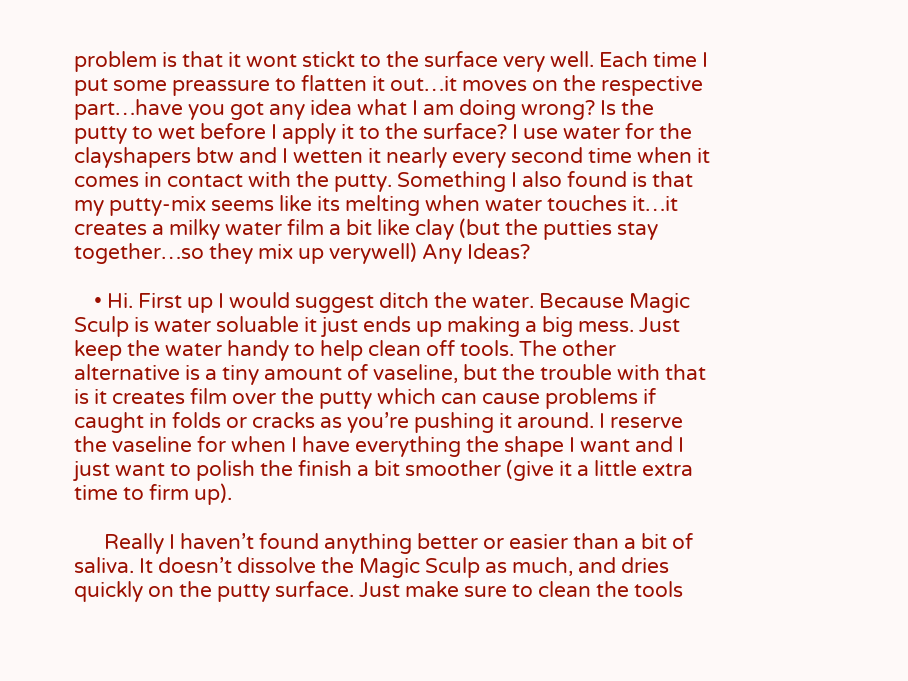problem is that it wont stickt to the surface very well. Each time I put some preassure to flatten it out…it moves on the respective part…have you got any idea what I am doing wrong? Is the putty to wet before I apply it to the surface? I use water for the clayshapers btw and I wetten it nearly every second time when it comes in contact with the putty. Something I also found is that my putty-mix seems like its melting when water touches it…it creates a milky water film a bit like clay (but the putties stay together…so they mix up verywell) Any Ideas?

    • Hi. First up I would suggest ditch the water. Because Magic Sculp is water soluable it just ends up making a big mess. Just keep the water handy to help clean off tools. The other alternative is a tiny amount of vaseline, but the trouble with that is it creates film over the putty which can cause problems if caught in folds or cracks as you’re pushing it around. I reserve the vaseline for when I have everything the shape I want and I just want to polish the finish a bit smoother (give it a little extra time to firm up).

      Really I haven’t found anything better or easier than a bit of saliva. It doesn’t dissolve the Magic Sculp as much, and dries quickly on the putty surface. Just make sure to clean the tools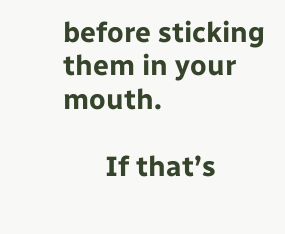before sticking them in your mouth.

      If that’s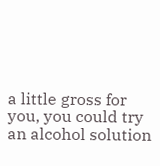a little gross for you, you could try an alcohol solution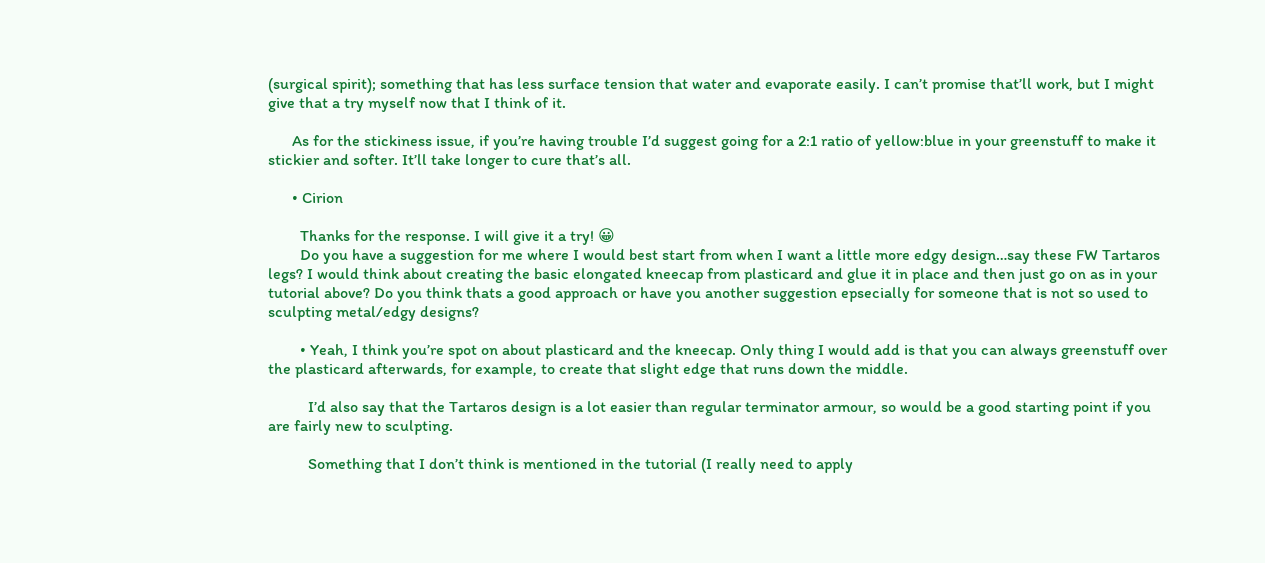(surgical spirit); something that has less surface tension that water and evaporate easily. I can’t promise that’ll work, but I might give that a try myself now that I think of it.

      As for the stickiness issue, if you’re having trouble I’d suggest going for a 2:1 ratio of yellow:blue in your greenstuff to make it stickier and softer. It’ll take longer to cure that’s all.

      • Cirion

        Thanks for the response. I will give it a try! 😀
        Do you have a suggestion for me where I would best start from when I want a little more edgy design…say these FW Tartaros legs? I would think about creating the basic elongated kneecap from plasticard and glue it in place and then just go on as in your tutorial above? Do you think thats a good approach or have you another suggestion epsecially for someone that is not so used to sculpting metal/edgy designs?

        • Yeah, I think you’re spot on about plasticard and the kneecap. Only thing I would add is that you can always greenstuff over the plasticard afterwards, for example, to create that slight edge that runs down the middle.

          I’d also say that the Tartaros design is a lot easier than regular terminator armour, so would be a good starting point if you are fairly new to sculpting.

          Something that I don’t think is mentioned in the tutorial (I really need to apply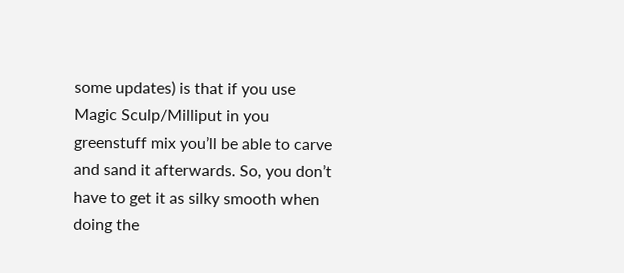some updates) is that if you use Magic Sculp/Milliput in you greenstuff mix you’ll be able to carve and sand it afterwards. So, you don’t have to get it as silky smooth when doing the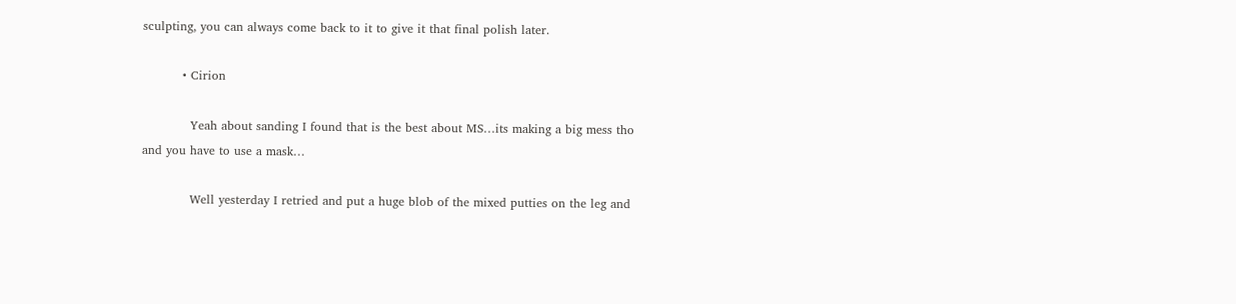sculpting, you can always come back to it to give it that final polish later.

          • Cirion

            Yeah about sanding I found that is the best about MS…its making a big mess tho and you have to use a mask…

            Well yesterday I retried and put a huge blob of the mixed putties on the leg and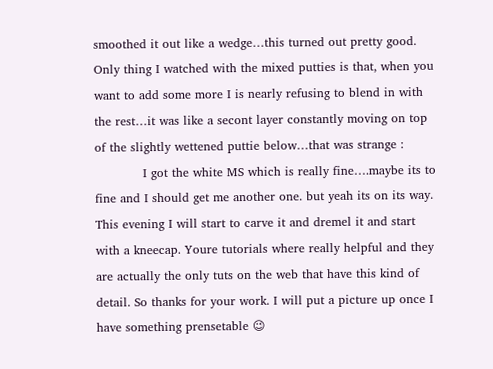smoothed it out like a wedge…this turned out pretty good. Only thing I watched with the mixed putties is that, when you want to add some more I is nearly refusing to blend in with the rest…it was like a secont layer constantly moving on top of the slightly wettened puttie below…that was strange :
            I got the white MS which is really fine….maybe its to fine and I should get me another one. but yeah its on its way. This evening I will start to carve it and dremel it and start with a kneecap. Youre tutorials where really helpful and they are actually the only tuts on the web that have this kind of detail. So thanks for your work. I will put a picture up once I have something prensetable 😉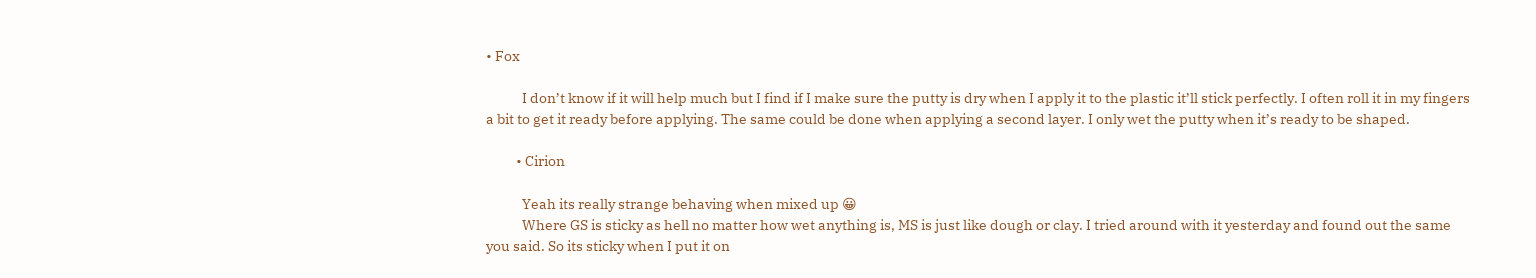• Fox

            I don’t know if it will help much but I find if I make sure the putty is dry when I apply it to the plastic it’ll stick perfectly. I often roll it in my fingers a bit to get it ready before applying. The same could be done when applying a second layer. I only wet the putty when it’s ready to be shaped.

          • Cirion

            Yeah its really strange behaving when mixed up 😀
            Where GS is sticky as hell no matter how wet anything is, MS is just like dough or clay. I tried around with it yesterday and found out the same you said. So its sticky when I put it on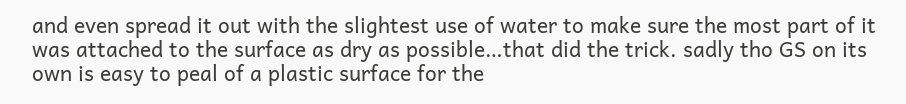and even spread it out with the slightest use of water to make sure the most part of it was attached to the surface as dry as possible…that did the trick. sadly tho GS on its own is easy to peal of a plastic surface for the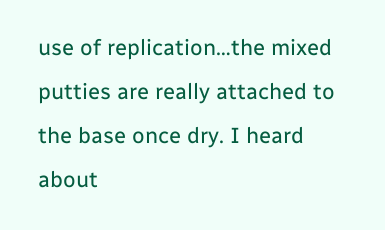use of replication…the mixed putties are really attached to the base once dry. I heard about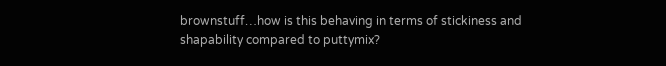brownstuff…how is this behaving in terms of stickiness and shapability compared to puttymix?